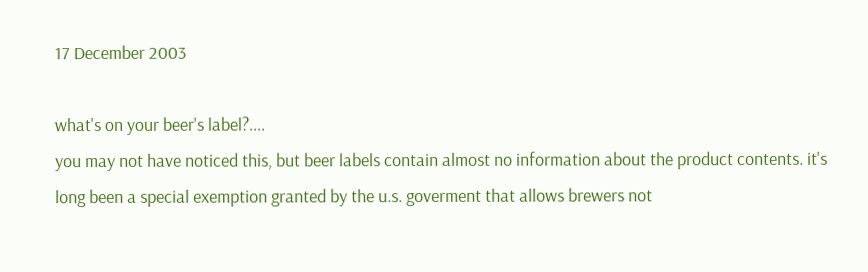17 December 2003

what's on your beer's label?....
you may not have noticed this, but beer labels contain almost no information about the product contents. it's long been a special exemption granted by the u.s. goverment that allows brewers not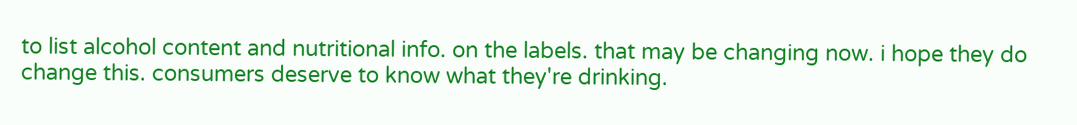to list alcohol content and nutritional info. on the labels. that may be changing now. i hope they do change this. consumers deserve to know what they're drinking.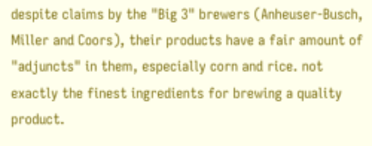despite claims by the "Big 3" brewers (Anheuser-Busch, Miller and Coors), their products have a fair amount of "adjuncts" in them, especially corn and rice. not exactly the finest ingredients for brewing a quality product.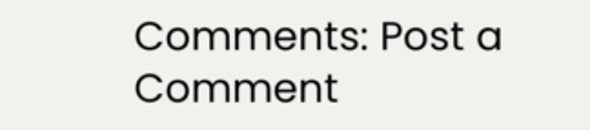Comments: Post a Comment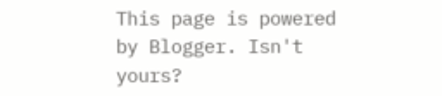This page is powered by Blogger. Isn't yours?